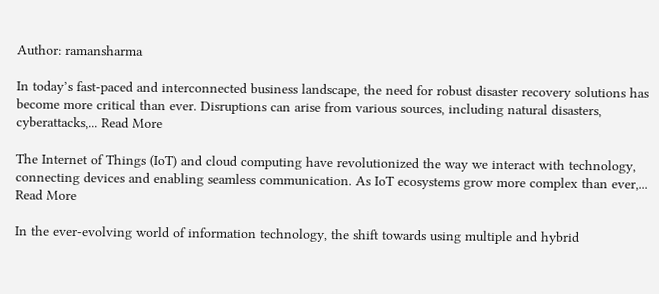Author: ramansharma

In today’s fast-paced and interconnected business landscape, the need for robust disaster recovery solutions has become more critical than ever. Disruptions can arise from various sources, including natural disasters, cyberattacks,... Read More

The Internet of Things (IoT) and cloud computing have revolutionized the way we interact with technology, connecting devices and enabling seamless communication. As IoT ecosystems grow more complex than ever,... Read More

In the ever-evolving world of information technology, the shift towards using multiple and hybrid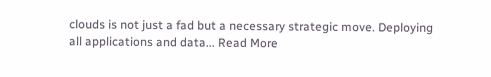clouds is not just a fad but a necessary strategic move. Deploying all applications and data... Read More